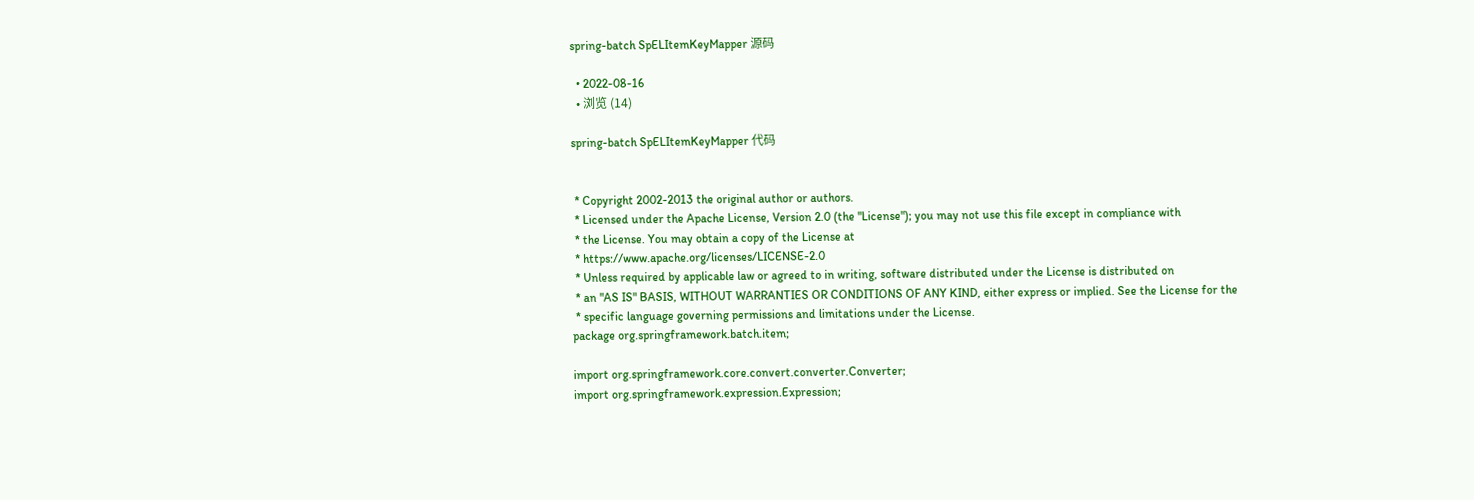spring-batch SpELItemKeyMapper 源码

  • 2022-08-16
  • 浏览 (14)

spring-batch SpELItemKeyMapper 代码


 * Copyright 2002-2013 the original author or authors.
 * Licensed under the Apache License, Version 2.0 (the "License"); you may not use this file except in compliance with
 * the License. You may obtain a copy of the License at
 * https://www.apache.org/licenses/LICENSE-2.0
 * Unless required by applicable law or agreed to in writing, software distributed under the License is distributed on
 * an "AS IS" BASIS, WITHOUT WARRANTIES OR CONDITIONS OF ANY KIND, either express or implied. See the License for the
 * specific language governing permissions and limitations under the License.
package org.springframework.batch.item;

import org.springframework.core.convert.converter.Converter;
import org.springframework.expression.Expression;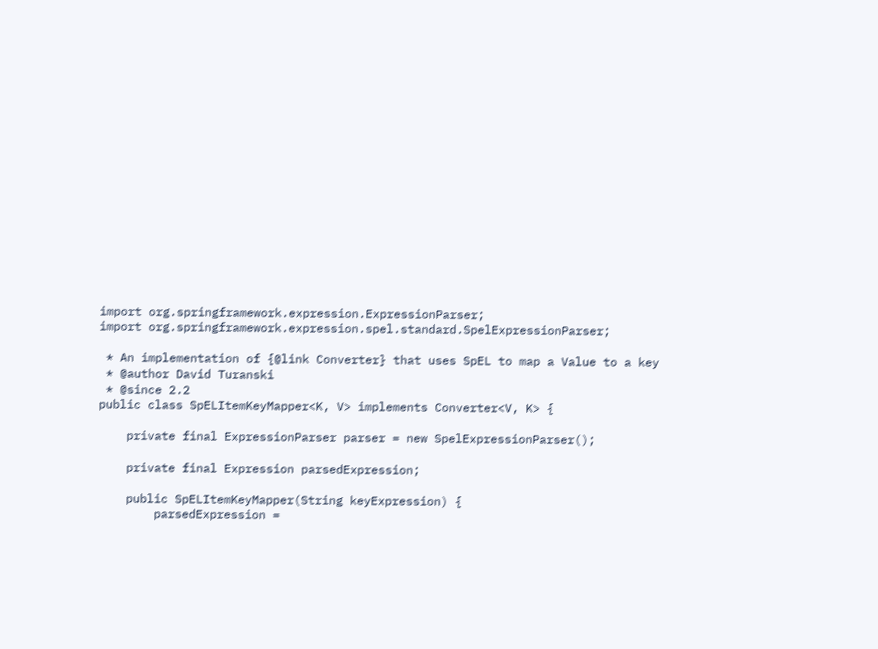import org.springframework.expression.ExpressionParser;
import org.springframework.expression.spel.standard.SpelExpressionParser;

 * An implementation of {@link Converter} that uses SpEL to map a Value to a key
 * @author David Turanski
 * @since 2.2
public class SpELItemKeyMapper<K, V> implements Converter<V, K> {

    private final ExpressionParser parser = new SpelExpressionParser();

    private final Expression parsedExpression;

    public SpELItemKeyMapper(String keyExpression) {
        parsedExpression =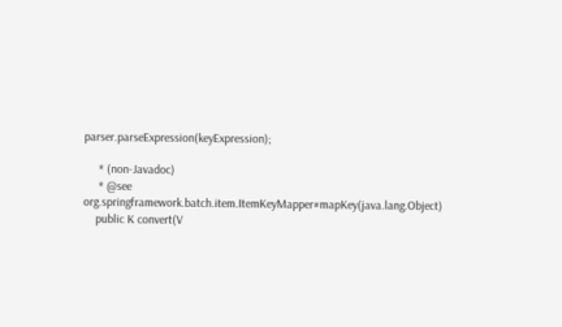parser.parseExpression(keyExpression);

     * (non-Javadoc)
     * @see org.springframework.batch.item.ItemKeyMapper#mapKey(java.lang.Object)
    public K convert(V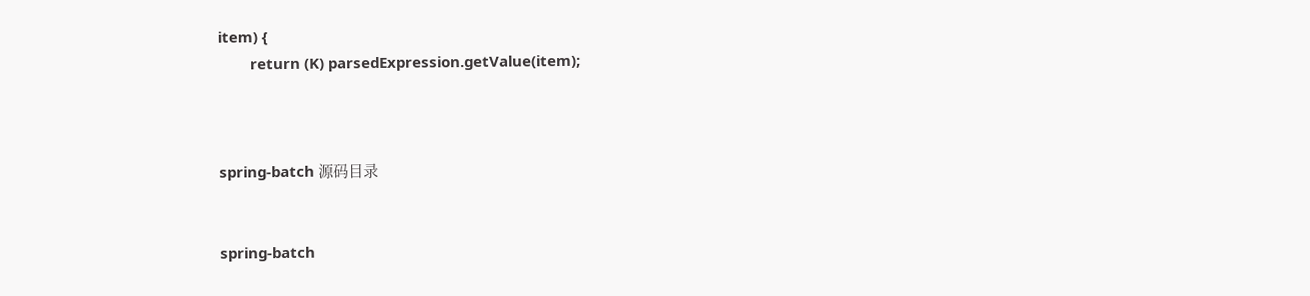item) {
        return (K) parsedExpression.getValue(item);



spring-batch 源码目录


spring-batch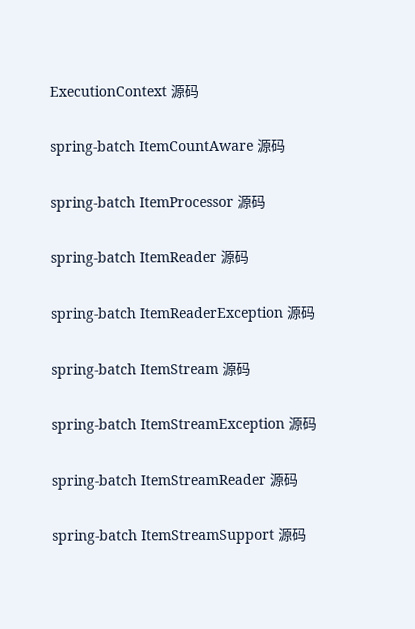ExecutionContext 源码

spring-batch ItemCountAware 源码

spring-batch ItemProcessor 源码

spring-batch ItemReader 源码

spring-batch ItemReaderException 源码

spring-batch ItemStream 源码

spring-batch ItemStreamException 源码

spring-batch ItemStreamReader 源码

spring-batch ItemStreamSupport 源码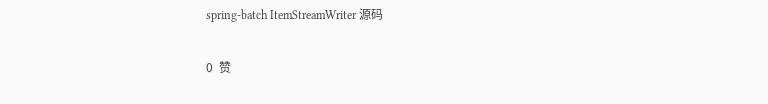spring-batch ItemStreamWriter 源码

0  赞